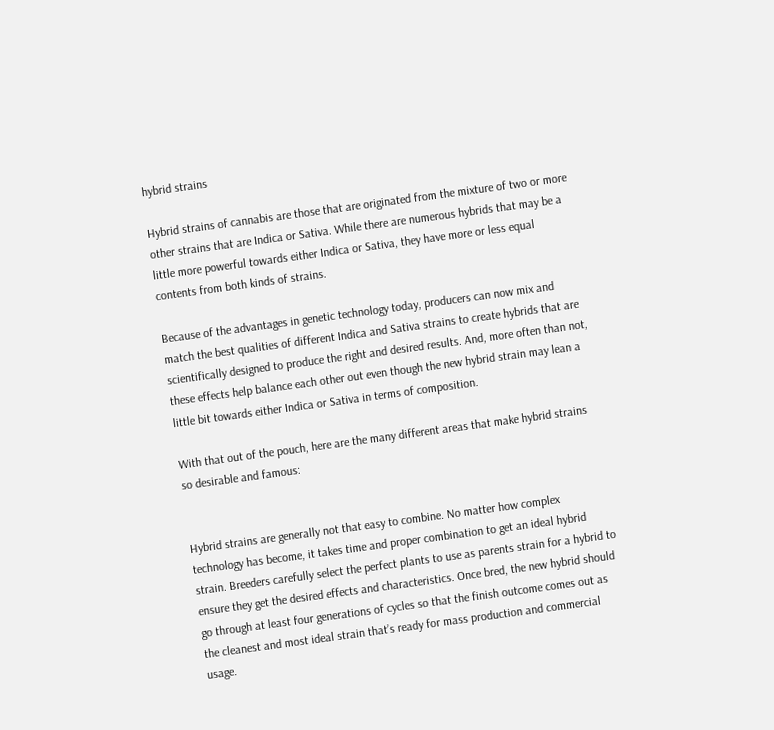hybrid strains

Hybrid strains of cannabis are those that are originated from the mixture of two or more other strains that are Indica or Sativa. While there are numerous hybrids that may be a little more powerful towards either Indica or Sativa, they have more or less equal contents from both kinds of strains.

Because of the advantages in genetic technology today, producers can now mix and match the best qualities of different Indica and Sativa strains to create hybrids that are scientifically designed to produce the right and desired results. And, more often than not, these effects help balance each other out even though the new hybrid strain may lean a little bit towards either Indica or Sativa in terms of composition.

With that out of the pouch, here are the many different areas that make hybrid strains so desirable and famous:


Hybrid strains are generally not that easy to combine. No matter how complex technology has become, it takes time and proper combination to get an ideal hybrid strain. Breeders carefully select the perfect plants to use as parents strain for a hybrid to ensure they get the desired effects and characteristics. Once bred, the new hybrid should go through at least four generations of cycles so that the finish outcome comes out as the cleanest and most ideal strain that’s ready for mass production and commercial usage.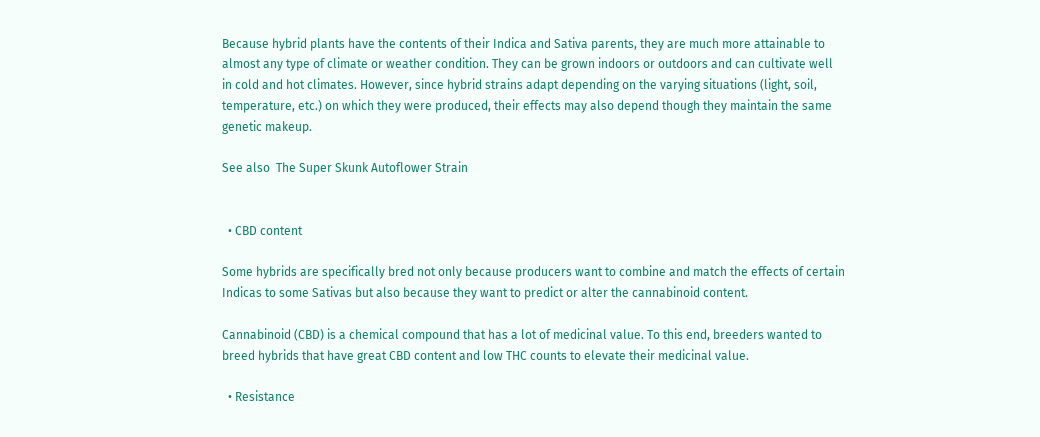Because hybrid plants have the contents of their Indica and Sativa parents, they are much more attainable to almost any type of climate or weather condition. They can be grown indoors or outdoors and can cultivate well in cold and hot climates. However, since hybrid strains adapt depending on the varying situations (light, soil, temperature, etc.) on which they were produced, their effects may also depend though they maintain the same genetic makeup.

See also  The Super Skunk Autoflower Strain


  • CBD content

Some hybrids are specifically bred not only because producers want to combine and match the effects of certain Indicas to some Sativas but also because they want to predict or alter the cannabinoid content.

Cannabinoid (CBD) is a chemical compound that has a lot of medicinal value. To this end, breeders wanted to breed hybrids that have great CBD content and low THC counts to elevate their medicinal value.

  • Resistance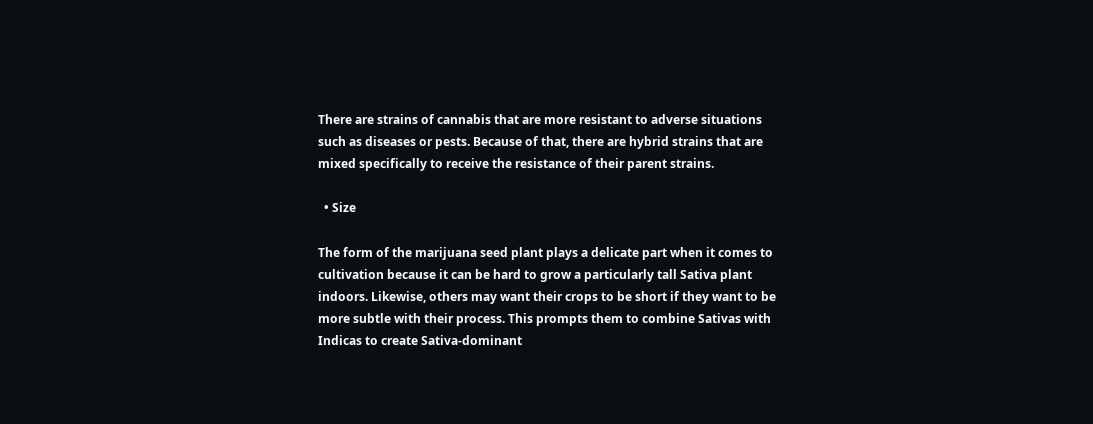There are strains of cannabis that are more resistant to adverse situations such as diseases or pests. Because of that, there are hybrid strains that are mixed specifically to receive the resistance of their parent strains.

  • Size

The form of the marijuana seed plant plays a delicate part when it comes to cultivation because it can be hard to grow a particularly tall Sativa plant indoors. Likewise, others may want their crops to be short if they want to be more subtle with their process. This prompts them to combine Sativas with Indicas to create Sativa-dominant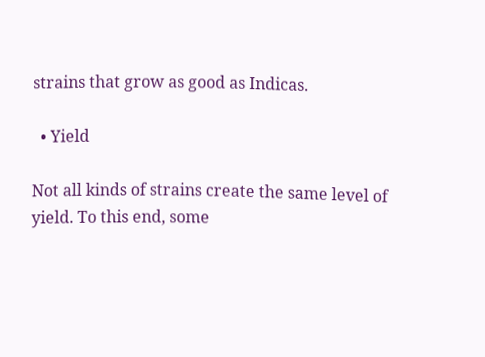strains that grow as good as Indicas.

  • Yield

Not all kinds of strains create the same level of yield. To this end, some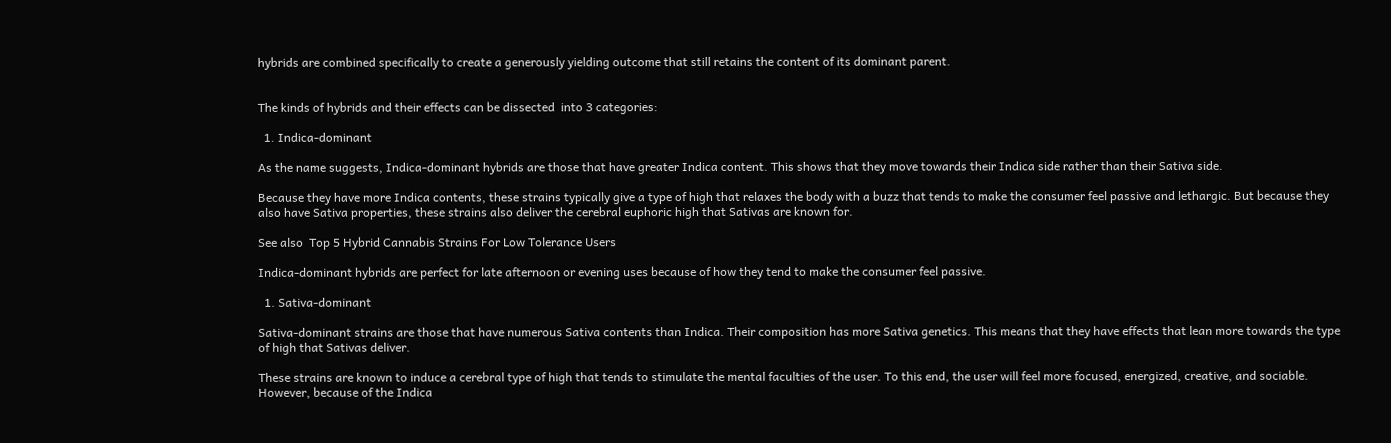hybrids are combined specifically to create a generously yielding outcome that still retains the content of its dominant parent.


The kinds of hybrids and their effects can be dissected  into 3 categories:

  1. Indica-dominant

As the name suggests, Indica-dominant hybrids are those that have greater Indica content. This shows that they move towards their Indica side rather than their Sativa side.

Because they have more Indica contents, these strains typically give a type of high that relaxes the body with a buzz that tends to make the consumer feel passive and lethargic. But because they also have Sativa properties, these strains also deliver the cerebral euphoric high that Sativas are known for.

See also  Top 5 Hybrid Cannabis Strains For Low Tolerance Users

Indica-dominant hybrids are perfect for late afternoon or evening uses because of how they tend to make the consumer feel passive.

  1. Sativa-dominant

Sativa-dominant strains are those that have numerous Sativa contents than Indica. Their composition has more Sativa genetics. This means that they have effects that lean more towards the type of high that Sativas deliver.

These strains are known to induce a cerebral type of high that tends to stimulate the mental faculties of the user. To this end, the user will feel more focused, energized, creative, and sociable. However, because of the Indica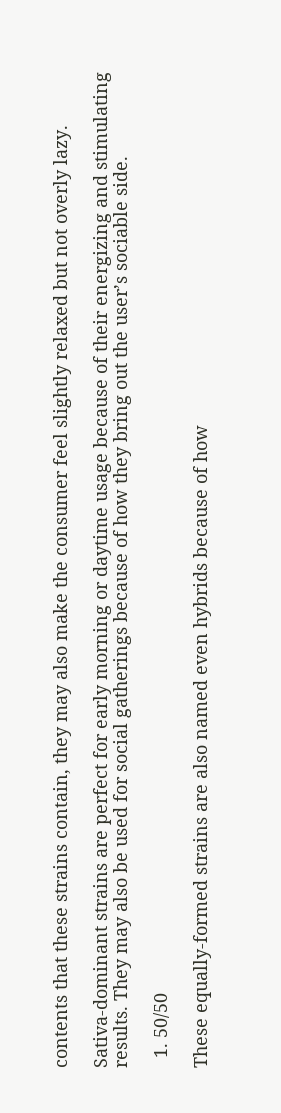contents that these strains contain, they may also make the consumer feel slightly relaxed but not overly lazy.

Sativa-dominant strains are perfect for early morning or daytime usage because of their energizing and stimulating results. They may also be used for social gatherings because of how they bring out the user’s sociable side.

  1. 50/50

These equally-formed strains are also named even hybrids because of how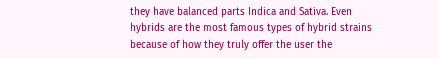they have balanced parts Indica and Sativa. Even hybrids are the most famous types of hybrid strains because of how they truly offer the user the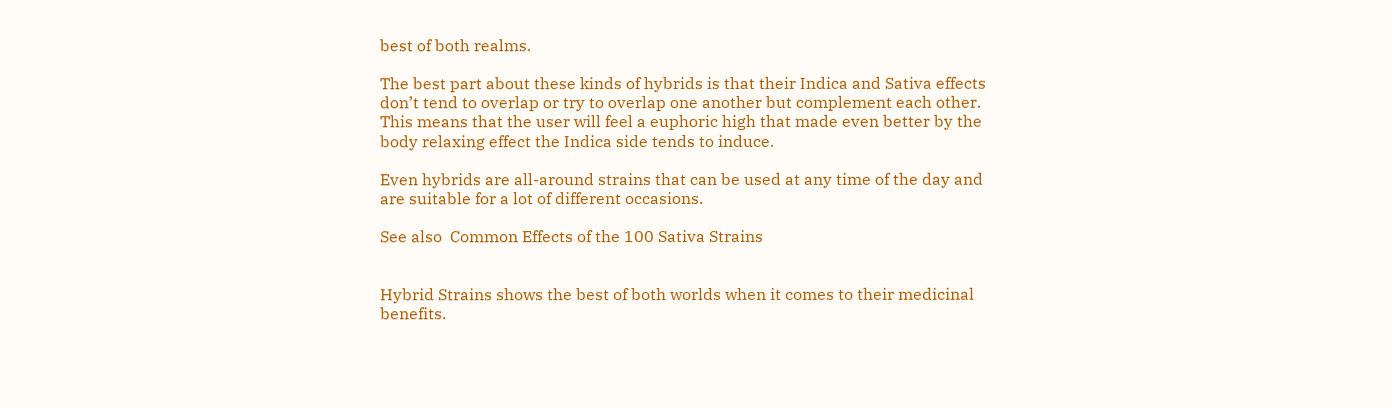best of both realms.

The best part about these kinds of hybrids is that their Indica and Sativa effects don’t tend to overlap or try to overlap one another but complement each other. This means that the user will feel a euphoric high that made even better by the body relaxing effect the Indica side tends to induce.

Even hybrids are all-around strains that can be used at any time of the day and are suitable for a lot of different occasions.

See also  Common Effects of the 100 Sativa Strains


Hybrid Strains shows the best of both worlds when it comes to their medicinal benefits.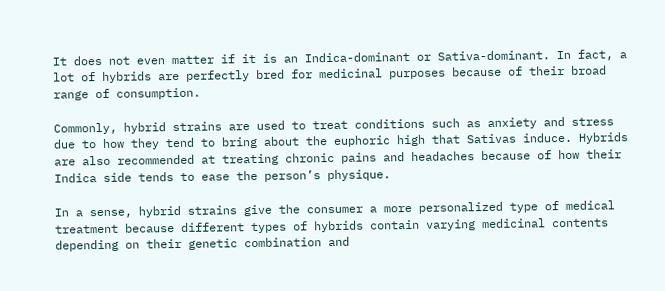It does not even matter if it is an Indica-dominant or Sativa-dominant. In fact, a lot of hybrids are perfectly bred for medicinal purposes because of their broad range of consumption.

Commonly, hybrid strains are used to treat conditions such as anxiety and stress due to how they tend to bring about the euphoric high that Sativas induce. Hybrids are also recommended at treating chronic pains and headaches because of how their Indica side tends to ease the person’s physique.

In a sense, hybrid strains give the consumer a more personalized type of medical treatment because different types of hybrids contain varying medicinal contents depending on their genetic combination and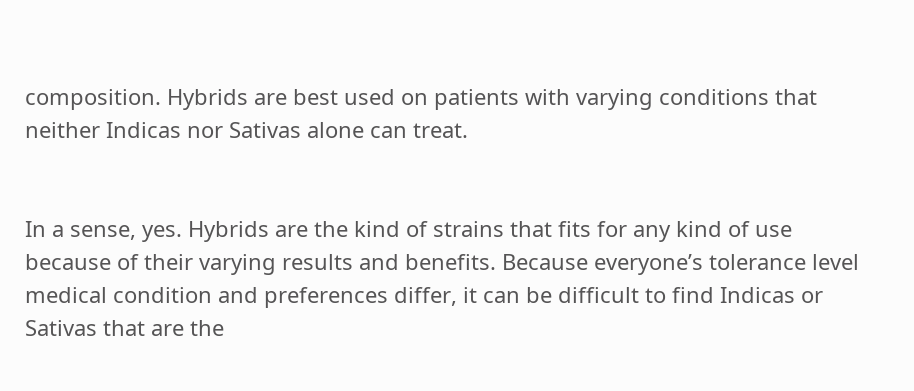composition. Hybrids are best used on patients with varying conditions that neither Indicas nor Sativas alone can treat.


In a sense, yes. Hybrids are the kind of strains that fits for any kind of use because of their varying results and benefits. Because everyone’s tolerance level medical condition and preferences differ, it can be difficult to find Indicas or Sativas that are the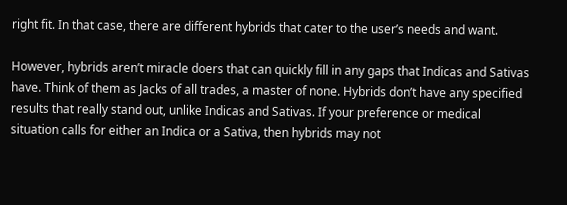right fit. In that case, there are different hybrids that cater to the user’s needs and want.

However, hybrids aren’t miracle doers that can quickly fill in any gaps that Indicas and Sativas have. Think of them as Jacks of all trades, a master of none. Hybrids don’t have any specified results that really stand out, unlike Indicas and Sativas. If your preference or medical situation calls for either an Indica or a Sativa, then hybrids may not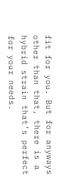fit for you. But for anyways other than that, there is a hybrid strain that’s perfect for your needs.